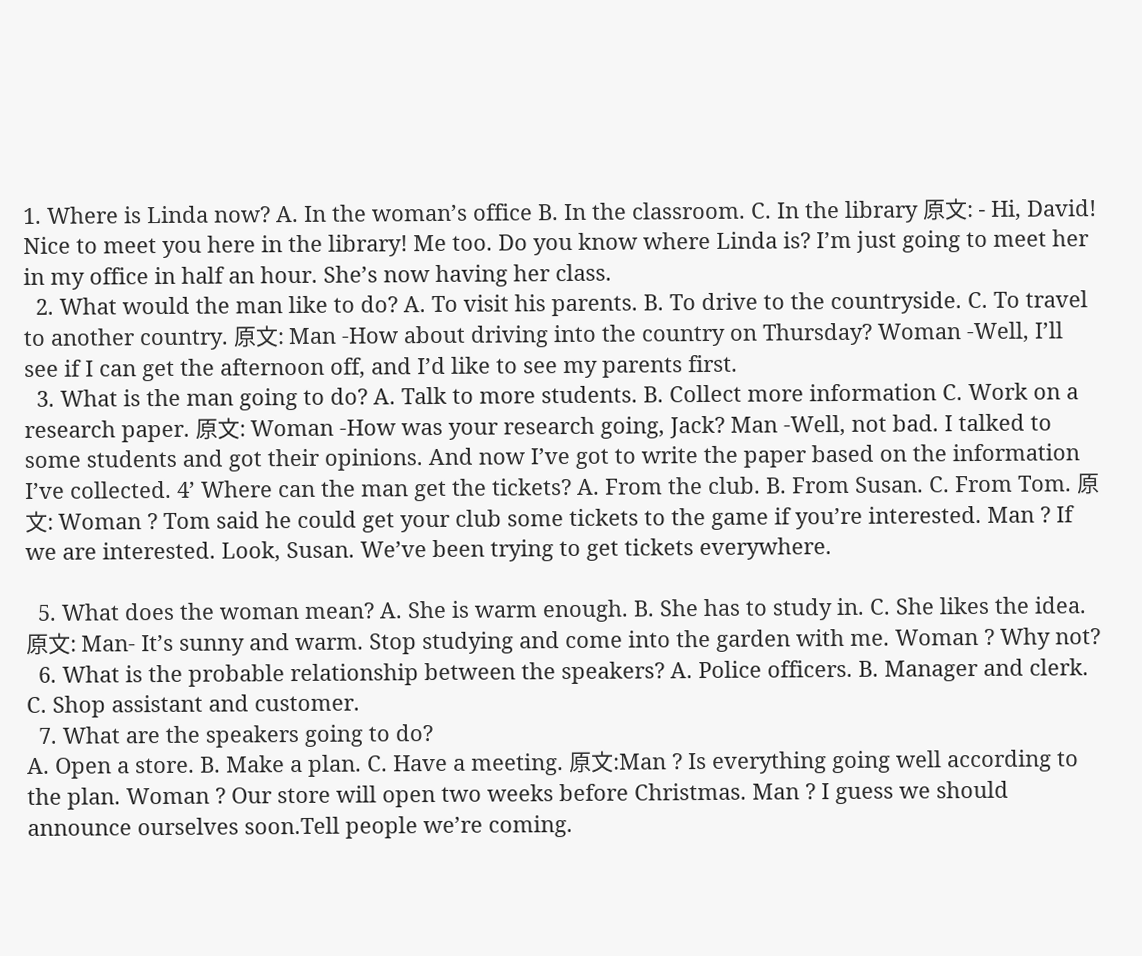1. Where is Linda now? A. In the woman’s office B. In the classroom. C. In the library 原文: - Hi, David! Nice to meet you here in the library! Me too. Do you know where Linda is? I’m just going to meet her in my office in half an hour. She’s now having her class.
  2. What would the man like to do? A. To visit his parents. B. To drive to the countryside. C. To travel to another country. 原文: Man -How about driving into the country on Thursday? Woman -Well, I’ll see if I can get the afternoon off, and I’d like to see my parents first.
  3. What is the man going to do? A. Talk to more students. B. Collect more information C. Work on a research paper. 原文: Woman -How was your research going, Jack? Man -Well, not bad. I talked to some students and got their opinions. And now I’ve got to write the paper based on the information I’ve collected. 4’ Where can the man get the tickets? A. From the club. B. From Susan. C. From Tom. 原文: Woman ? Tom said he could get your club some tickets to the game if you’re interested. Man ? If we are interested. Look, Susan. We’ve been trying to get tickets everywhere.

  5. What does the woman mean? A. She is warm enough. B. She has to study in. C. She likes the idea. 原文: Man- It’s sunny and warm. Stop studying and come into the garden with me. Woman ? Why not?
  6. What is the probable relationship between the speakers? A. Police officers. B. Manager and clerk. C. Shop assistant and customer.
  7. What are the speakers going to do?
A. Open a store. B. Make a plan. C. Have a meeting. 原文:Man ? Is everything going well according to the plan. Woman ? Our store will open two weeks before Christmas. Man ? I guess we should announce ourselves soon.Tell people we’re coming.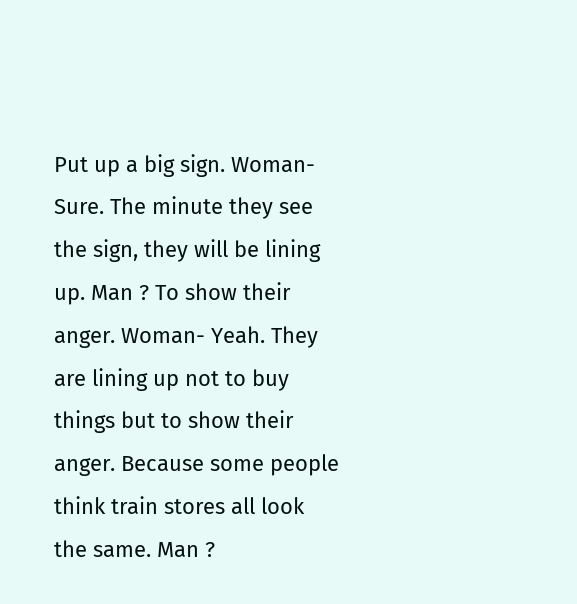Put up a big sign. Woman- Sure. The minute they see the sign, they will be lining up. Man ? To show their anger. Woman- Yeah. They are lining up not to buy things but to show their anger. Because some people think train stores all look the same. Man ?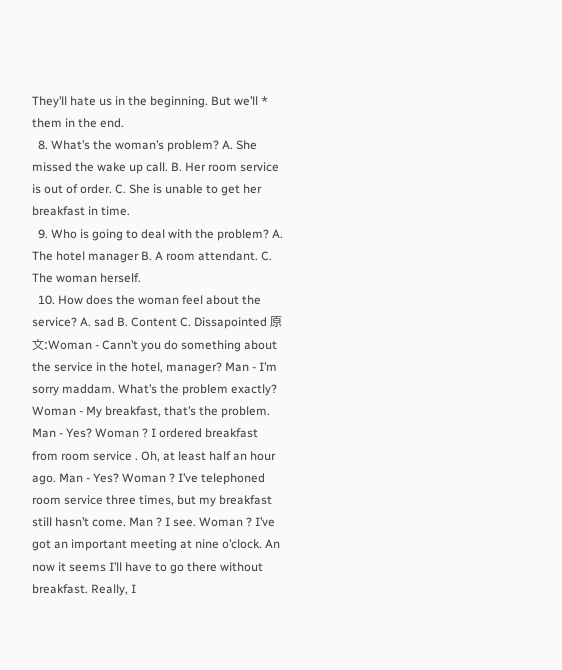They’ll hate us in the beginning. But we’ll * them in the end.
  8. What’s the woman’s problem? A. She missed the wake up call. B. Her room service is out of order. C. She is unable to get her breakfast in time.
  9. Who is going to deal with the problem? A. The hotel manager B. A room attendant. C. The woman herself.
  10. How does the woman feel about the service? A. sad B. Content C. Dissapointed 原文:Woman - Cann’t you do something about the service in the hotel, manager? Man - I’m sorry maddam. What’s the problem exactly? Woman - My breakfast, that’s the problem. Man - Yes? Woman ? I ordered breakfast from room service . Oh, at least half an hour ago. Man - Yes? Woman ? I’ve telephoned room service three times, but my breakfast still hasn’t come. Man ? I see. Woman ? I’ve got an important meeting at nine o’clock. An now it seems I’ll have to go there without breakfast. Really, I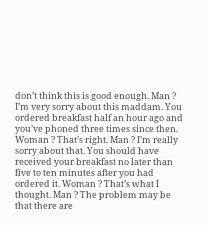don’t think this is good enough. Man ? I’m very sorry about this maddam. You ordered breakfast half an hour ago and you’ve phoned three times since then. Woman ? That’s right. Man ? I’m really sorry about that. You should have received your breakfast no later than five to ten minutes after you had ordered it. Woman ? That’s what I thought. Man ? The problem may be that there are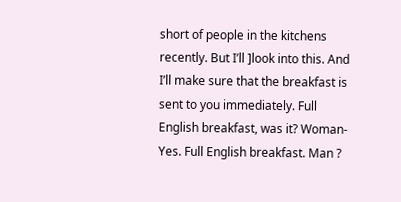short of people in the kitchens recently. But I’ll ]look into this. And I’ll make sure that the breakfast is sent to you immediately. Full English breakfast, was it? Woman- Yes. Full English breakfast. Man ?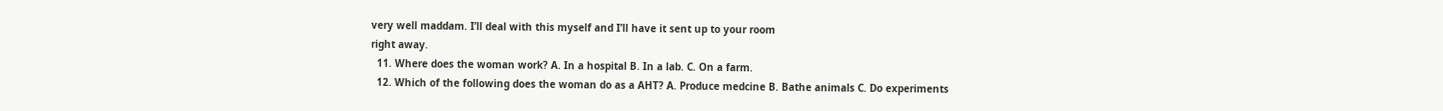very well maddam. I’ll deal with this myself and I’ll have it sent up to your room
right away.
  11. Where does the woman work? A. In a hospital B. In a lab. C. On a farm.
  12. Which of the following does the woman do as a AHT? A. Produce medcine B. Bathe animals C. Do experiments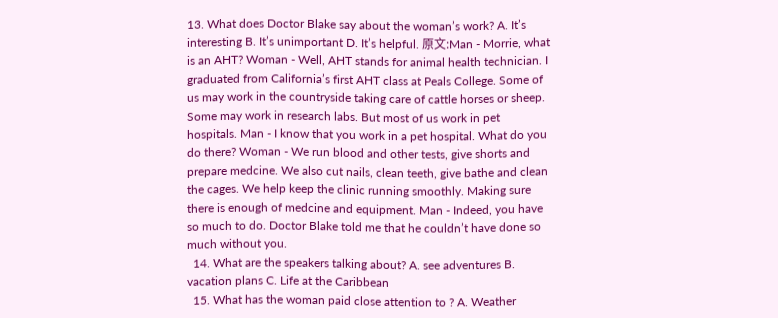13. What does Doctor Blake say about the woman’s work? A. It’s interesting B. It’s unimportant D. It’s helpful. 原文:Man - Morrie, what is an AHT? Woman - Well, AHT stands for animal health technician. I graduated from California’s first AHT class at Peals College. Some of us may work in the countryside taking care of cattle horses or sheep. Some may work in research labs. But most of us work in pet hospitals. Man - I know that you work in a pet hospital. What do you do there? Woman - We run blood and other tests, give shorts and prepare medcine. We also cut nails, clean teeth, give bathe and clean the cages. We help keep the clinic running smoothly. Making sure there is enough of medcine and equipment. Man - Indeed, you have so much to do. Doctor Blake told me that he couldn’t have done so much without you.
  14. What are the speakers talking about? A. see adventures B. vacation plans C. Life at the Caribbean
  15. What has the woman paid close attention to ? A. Weather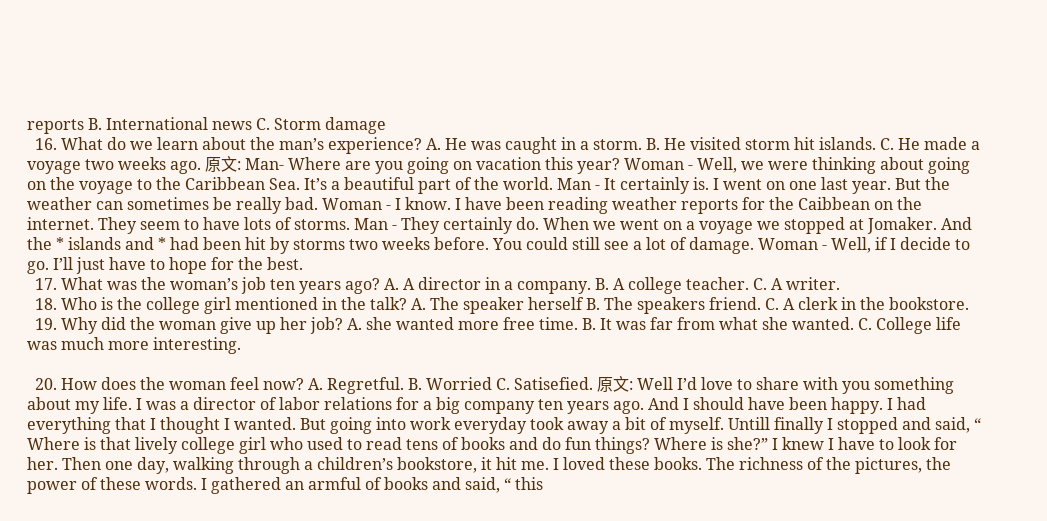reports B. International news C. Storm damage
  16. What do we learn about the man’s experience? A. He was caught in a storm. B. He visited storm hit islands. C. He made a voyage two weeks ago. 原文: Man- Where are you going on vacation this year? Woman - Well, we were thinking about going on the voyage to the Caribbean Sea. It’s a beautiful part of the world. Man - It certainly is. I went on one last year. But the weather can sometimes be really bad. Woman - I know. I have been reading weather reports for the Caibbean on the internet. They seem to have lots of storms. Man - They certainly do. When we went on a voyage we stopped at Jomaker. And the * islands and * had been hit by storms two weeks before. You could still see a lot of damage. Woman - Well, if I decide to go. I’ll just have to hope for the best.
  17. What was the woman’s job ten years ago? A. A director in a company. B. A college teacher. C. A writer.
  18. Who is the college girl mentioned in the talk? A. The speaker herself B. The speakers friend. C. A clerk in the bookstore.
  19. Why did the woman give up her job? A. she wanted more free time. B. It was far from what she wanted. C. College life was much more interesting.

  20. How does the woman feel now? A. Regretful. B. Worried C. Satisefied. 原文: Well I’d love to share with you something about my life. I was a director of labor relations for a big company ten years ago. And I should have been happy. I had everything that I thought I wanted. But going into work everyday took away a bit of myself. Untill finally I stopped and said, “ Where is that lively college girl who used to read tens of books and do fun things? Where is she?” I knew I have to look for her. Then one day, walking through a children’s bookstore, it hit me. I loved these books. The richness of the pictures, the power of these words. I gathered an armful of books and said, “ this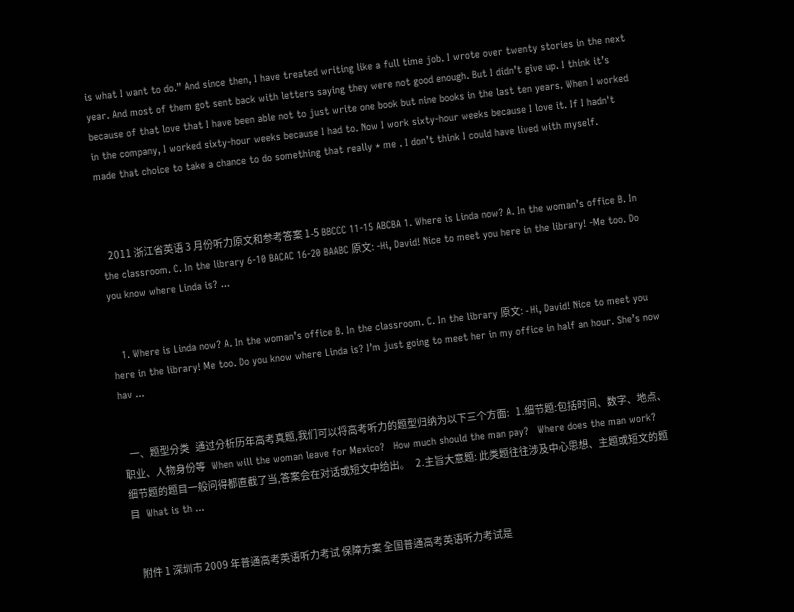is what I want to do.” And since then, I have treated writing like a full time job. I wrote over twenty stories in the next year. And most of them got sent back with letters saying they were not good enough. But I didn’t give up. I think it’s because of that love that I have been able not to just write one book but nine books in the last ten years. When I worked in the company, I worked sixty-hour weeks because I had to. Now I work sixty-hour weeks because I love it. If I hadn't made that choice to take a chance to do something that really * me . I don’t think I could have lived with myself.



   2011 浙江省英语 3 月份听力原文和参考答案 1-5 BBCCC 11-15 ABCBA 1. Where is Linda now? A. In the woman’s office B. In the classroom. C. In the library 6-10 BACAC 16-20 BAABC 原文: -Hi, David! Nice to meet you here in the library! -Me too. Do you know where Linda is? ...


   1. Where is Linda now? A. In the woman’s office B. In the classroom. C. In the library 原文: - Hi, David! Nice to meet you here in the library! Me too. Do you know where Linda is? I’m just going to meet her in my office in half an hour. She’s now hav ...


   一、题型分类   通过分析历年高考真题,我们可以将高考听力的题型归纳为以下三个方面:   1.细节题:包括时间、数字、地点、职业、人物身份等   When will the woman leave for Mexico?   How much should the man pay?   Where does the man work?   细节题的题目一般问得都直截了当,答案会在对话或短文中给出。   2.主旨大意题: 此类题往往涉及中心思想、主题或短文的题目   What is th ...


   附件 1 深圳市 2009 年普通高考英语听力考试 保障方案 全国普通高考英语听力考试是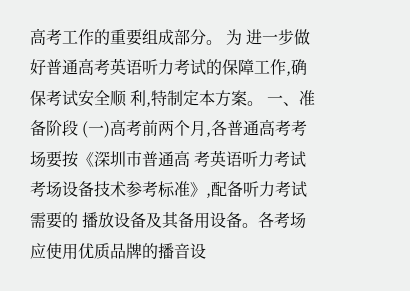高考工作的重要组成部分。 为 进一步做好普通高考英语听力考试的保障工作,确保考试安全顺 利,特制定本方案。 一、准备阶段 (一)高考前两个月,各普通高考考场要按《深圳市普通高 考英语听力考试考场设备技术参考标准》,配备听力考试需要的 播放设备及其备用设备。各考场应使用优质品牌的播音设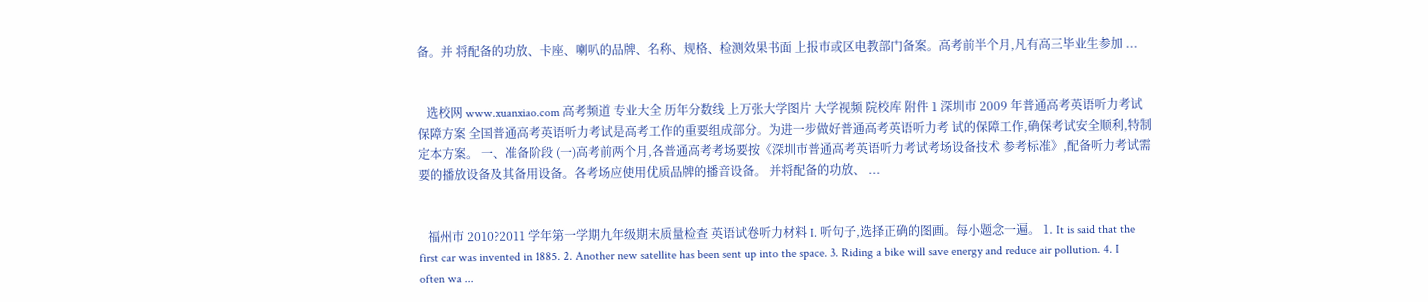备。并 将配备的功放、卡座、喇叭的品牌、名称、规格、检测效果书面 上报市或区电教部门备案。高考前半个月,凡有高三毕业生参加 ...


   选校网 www.xuanxiao.com 高考频道 专业大全 历年分数线 上万张大学图片 大学视频 院校库 附件 1 深圳市 2009 年普通高考英语听力考试 保障方案 全国普通高考英语听力考试是高考工作的重要组成部分。为进一步做好普通高考英语听力考 试的保障工作,确保考试安全顺利,特制定本方案。 一、准备阶段 (一)高考前两个月,各普通高考考场要按《深圳市普通高考英语听力考试考场设备技术 参考标准》,配备听力考试需要的播放设备及其备用设备。各考场应使用优质品牌的播音设备。 并将配备的功放、 ...


   福州市 2010?2011 学年第一学期九年级期末质量检查 英语试卷听力材料 I. 听句子,选择正确的图画。每小题念一遍。 1. It is said that the first car was invented in 1885. 2. Another new satellite has been sent up into the space. 3. Riding a bike will save energy and reduce air pollution. 4. I often wa ...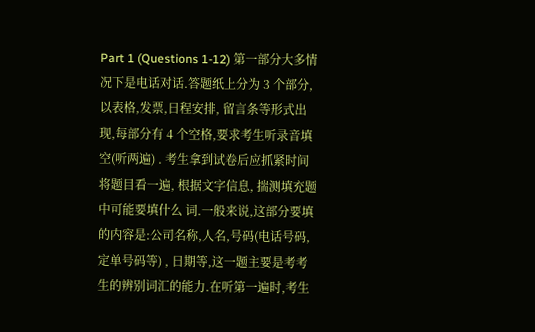Part 1 (Questions 1-12) 第一部分大多情况下是电话对话.答题纸上分为 3 个部分,以表格,发票,日程安排, 留言条等形式出现,每部分有 4 个空格,要求考生听录音填空(听两遍) . 考生拿到试卷后应抓紧时间将题目看一遍, 根据文字信息, 揣测填充题中可能要填什么 词.一般来说,这部分要填的内容是:公司名称,人名,号码(电话号码,定单号码等) , 日期等,这一题主要是考考生的辨别词汇的能力.在听第一遍时,考生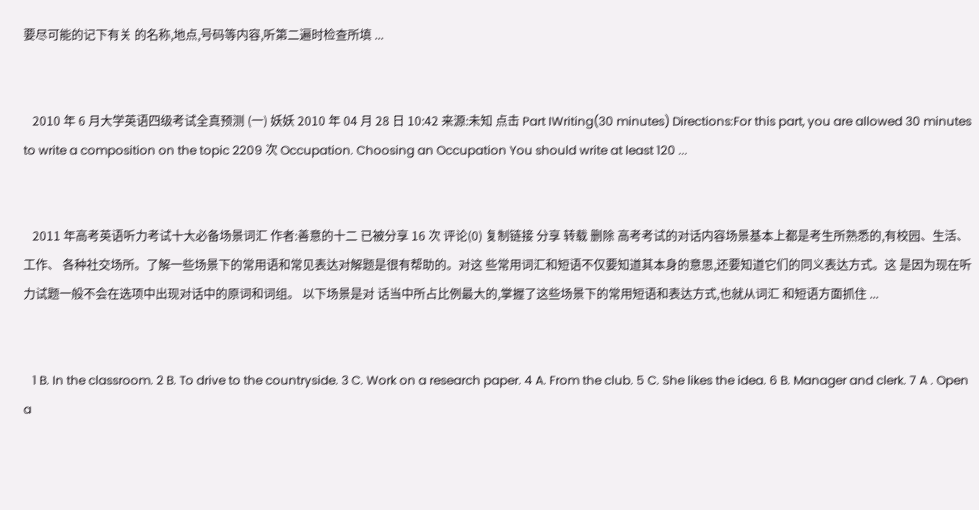要尽可能的记下有关 的名称,地点,号码等内容,听第二遍时检查所填 ...


   2010 年 6 月大学英语四级考试全真预测 (一) 妖妖 2010 年 04 月 28 日 10:42 来源:未知 点击 Part IWriting(30 minutes) Directions:For this part, you are allowed 30 minutes to write a composition on the topic 2209 次 Occupation. Choosing an Occupation You should write at least 120 ...


   2011 年高考英语听力考试十大必备场景词汇 作者:善意的十二 已被分享 16 次 评论(0) 复制链接 分享 转载 删除 高考考试的对话内容场景基本上都是考生所熟悉的,有校园、生活、工作、 各种社交场所。了解一些场景下的常用语和常见表达对解题是很有帮助的。对这 些常用词汇和短语不仅要知道其本身的意思,还要知道它们的同义表达方式。这 是因为现在听力试题一般不会在选项中出现对话中的原词和词组。 以下场景是对 话当中所占比例最大的,掌握了这些场景下的常用短语和表达方式,也就从词汇 和短语方面抓住 ...


   1 B. In the classroom. 2 B. To drive to the countryside. 3 C. Work on a research paper. 4 A. From the club. 5 C. She likes the idea. 6 B. Manager and clerk. 7 A . Open a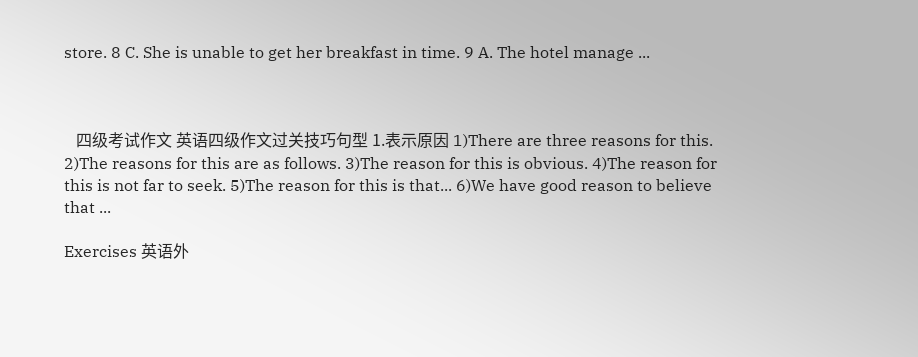store. 8 C. She is unable to get her breakfast in time. 9 A. The hotel manage ...



   四级考试作文 英语四级作文过关技巧句型 1.表示原因 1)There are three reasons for this. 2)The reasons for this are as follows. 3)The reason for this is obvious. 4)The reason for this is not far to seek. 5)The reason for this is that... 6)We have good reason to believe that ...

Exercises 英语外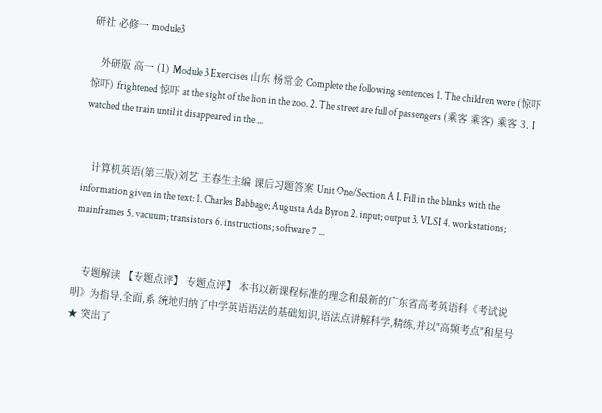研社 必修一 module3

   外研版 高一 (1) Module 3 Exercises 山东 杨常金 Complete the following sentences 1. The children were (惊吓 惊吓) frightened 惊吓 at the sight of the lion in the zoo. 2. The street are full of passengers (乘客 乘客) 乘客 3. I watched the train until it disappeared in the ...


   计算机英语(第三版)刘艺 王春生主编 课后习题答案 Unit One/Section A I. Fill in the blanks with the information given in the text: 1. Charles Babbage; Augusta Ada Byron 2. input; output 3. VLSI 4. workstations; mainframes 5. vacuum; transistors 6. instructions; software 7 ...


   专题解读 【专题点评】 专题点评】 本书以新课程标准的理念和最新的广东省高考英语科《考试说明》为指导,全面,系 统地归纳了中学英语语法的基础知识,语法点讲解科学,精练,并以"高频考点"和星号★ 突出了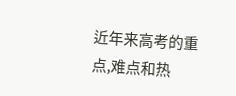近年来高考的重点,难点和热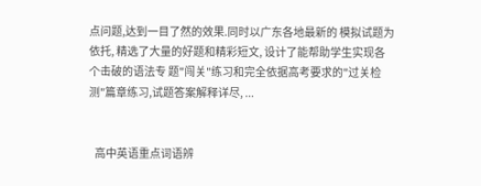点问题,达到一目了然的效果.同时以广东各地最新的 模拟试题为依托, 精选了大量的好题和精彩短文, 设计了能帮助学生实现各个击破的语法专 题"闯关"练习和完全依据高考要求的"过关检测"篇章练习,试题答案解释详尽, ...


   高中英语重点词语辨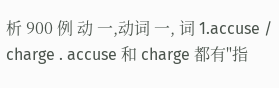析 900 例 动 一,动词 一, 词 1.accuse / charge . accuse 和 charge 都有"指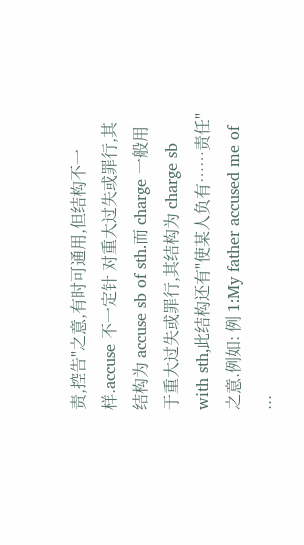责,控告"之意,有时可通用,但结构不一样.accuse 不一定针 对重大过失或罪行,其结构为 accuse sb of sth.而 charge 一般用于重大过失或罪行,其结构为 charge sb with sth,此结构还有"使某人负有……责任"之意.例如: 例 1:My father accused me of ...